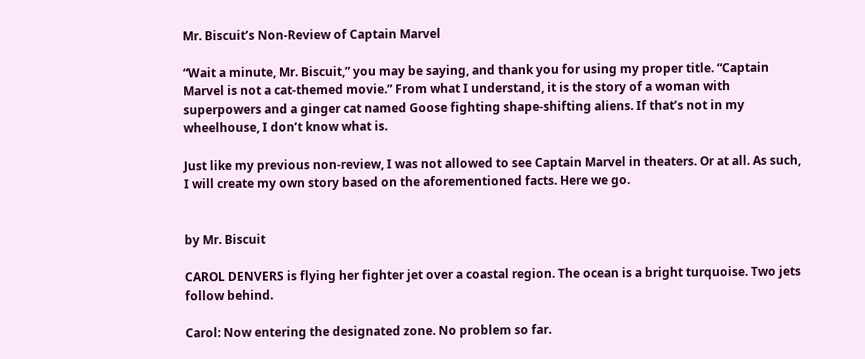Mr. Biscuit’s Non-Review of Captain Marvel

“Wait a minute, Mr. Biscuit,” you may be saying, and thank you for using my proper title. “Captain Marvel is not a cat-themed movie.” From what I understand, it is the story of a woman with superpowers and a ginger cat named Goose fighting shape-shifting aliens. If that’s not in my wheelhouse, I don’t know what is.

Just like my previous non-review, I was not allowed to see Captain Marvel in theaters. Or at all. As such, I will create my own story based on the aforementioned facts. Here we go.


by Mr. Biscuit

CAROL DENVERS is flying her fighter jet over a coastal region. The ocean is a bright turquoise. Two jets follow behind.

Carol: Now entering the designated zone. No problem so far.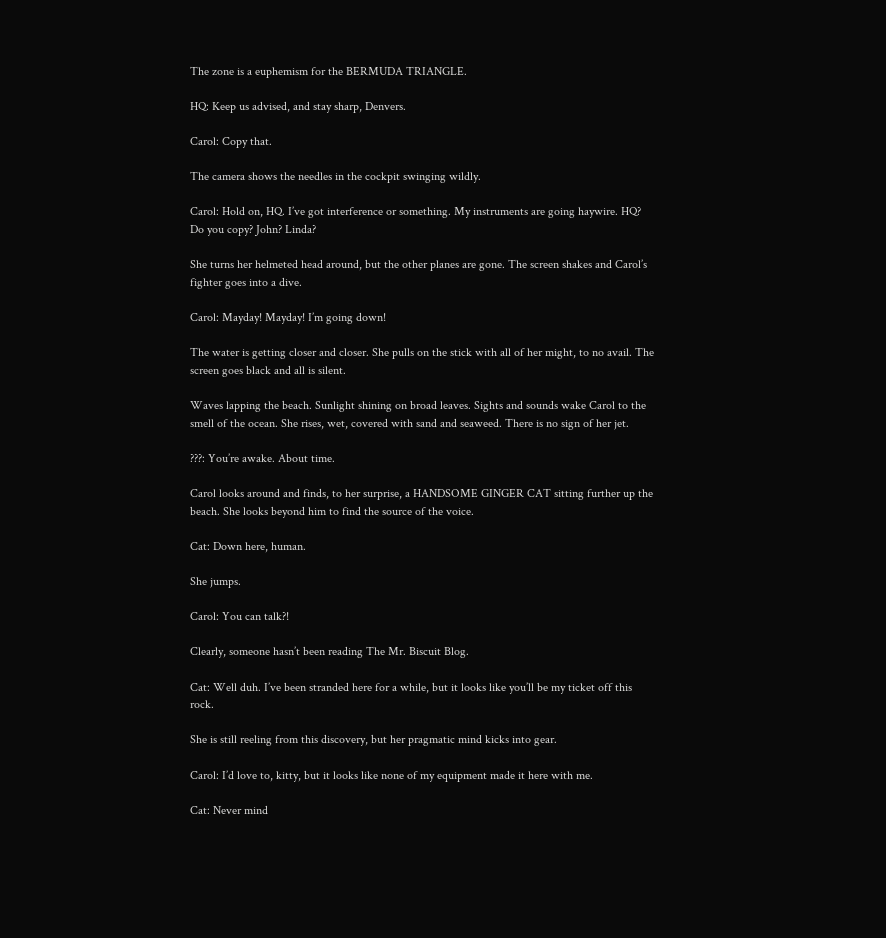The zone is a euphemism for the BERMUDA TRIANGLE.

HQ: Keep us advised, and stay sharp, Denvers.

Carol: Copy that.

The camera shows the needles in the cockpit swinging wildly.

Carol: Hold on, HQ. I’ve got interference or something. My instruments are going haywire. HQ? Do you copy? John? Linda?

She turns her helmeted head around, but the other planes are gone. The screen shakes and Carol’s fighter goes into a dive.

Carol: Mayday! Mayday! I’m going down!

The water is getting closer and closer. She pulls on the stick with all of her might, to no avail. The screen goes black and all is silent.

Waves lapping the beach. Sunlight shining on broad leaves. Sights and sounds wake Carol to the smell of the ocean. She rises, wet, covered with sand and seaweed. There is no sign of her jet.

???: You’re awake. About time.

Carol looks around and finds, to her surprise, a HANDSOME GINGER CAT sitting further up the beach. She looks beyond him to find the source of the voice.

Cat: Down here, human.

She jumps.

Carol: You can talk?!

Clearly, someone hasn’t been reading The Mr. Biscuit Blog.

Cat: Well duh. I’ve been stranded here for a while, but it looks like you’ll be my ticket off this rock.

She is still reeling from this discovery, but her pragmatic mind kicks into gear.

Carol: I’d love to, kitty, but it looks like none of my equipment made it here with me.

Cat: Never mind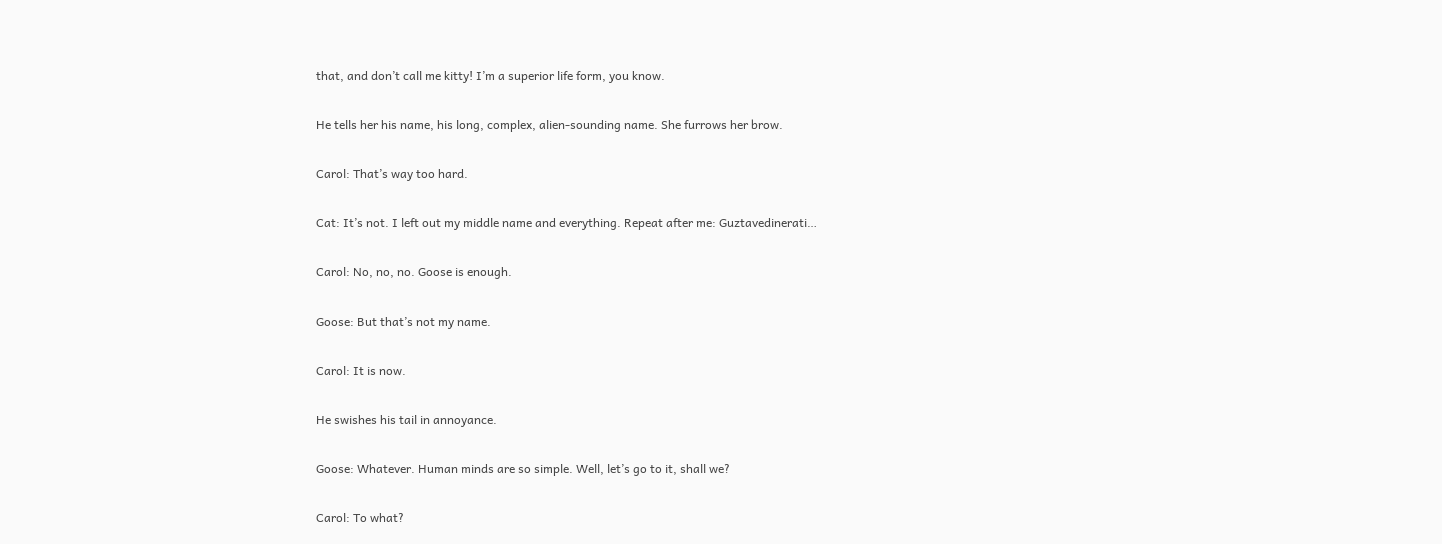that, and don’t call me kitty! I’m a superior life form, you know.

He tells her his name, his long, complex, alien-sounding name. She furrows her brow.

Carol: That’s way too hard.

Cat: It’s not. I left out my middle name and everything. Repeat after me: Guztavedinerati…

Carol: No, no, no. Goose is enough.

Goose: But that’s not my name.

Carol: It is now.

He swishes his tail in annoyance.

Goose: Whatever. Human minds are so simple. Well, let’s go to it, shall we?

Carol: To what?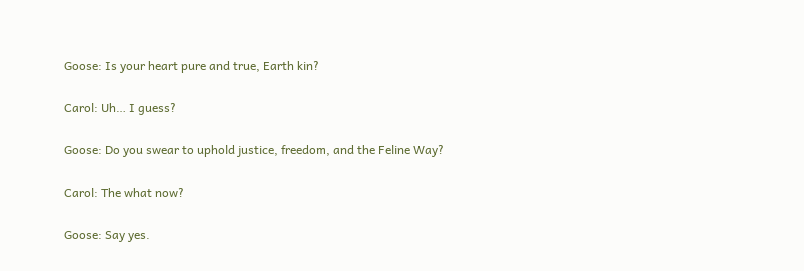Goose: Is your heart pure and true, Earth kin?

Carol: Uh… I guess?

Goose: Do you swear to uphold justice, freedom, and the Feline Way?

Carol: The what now?

Goose: Say yes.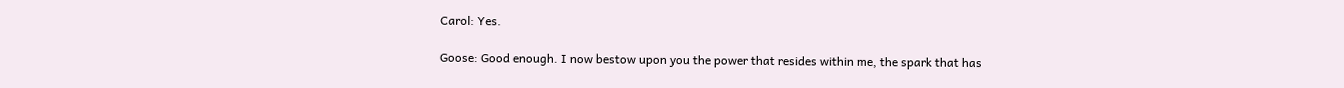Carol: Yes.

Goose: Good enough. I now bestow upon you the power that resides within me, the spark that has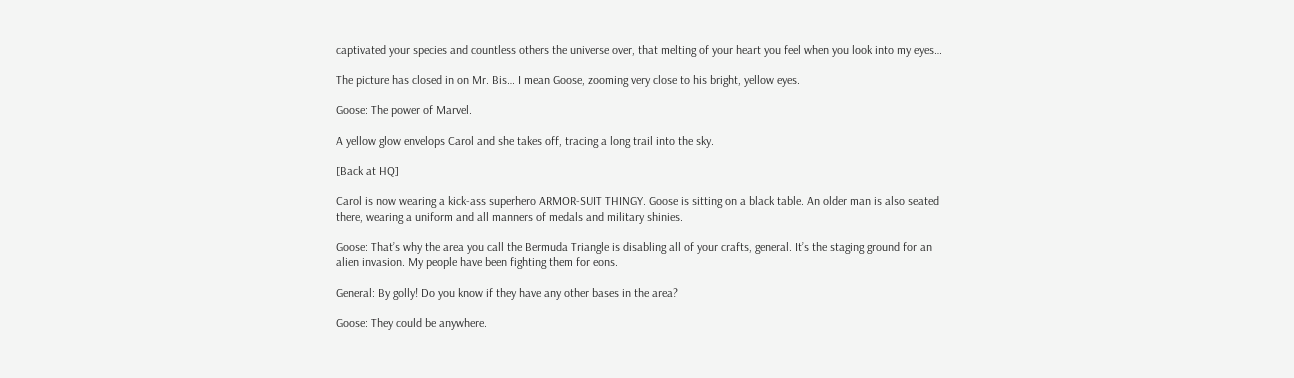captivated your species and countless others the universe over, that melting of your heart you feel when you look into my eyes…

The picture has closed in on Mr. Bis… I mean Goose, zooming very close to his bright, yellow eyes.

Goose: The power of Marvel.

A yellow glow envelops Carol and she takes off, tracing a long trail into the sky.

[Back at HQ]

Carol is now wearing a kick-ass superhero ARMOR-SUIT THINGY. Goose is sitting on a black table. An older man is also seated there, wearing a uniform and all manners of medals and military shinies.

Goose: That’s why the area you call the Bermuda Triangle is disabling all of your crafts, general. It’s the staging ground for an alien invasion. My people have been fighting them for eons.

General: By golly! Do you know if they have any other bases in the area?

Goose: They could be anywhere.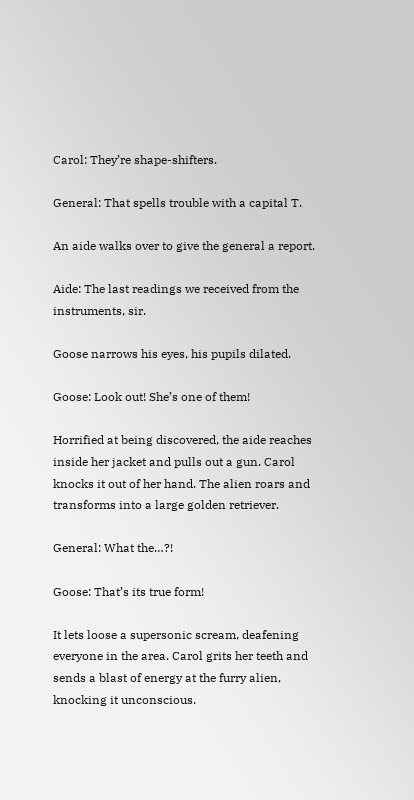Carol: They’re shape-shifters.

General: That spells trouble with a capital T.

An aide walks over to give the general a report.

Aide: The last readings we received from the instruments, sir.

Goose narrows his eyes, his pupils dilated.

Goose: Look out! She’s one of them!

Horrified at being discovered, the aide reaches inside her jacket and pulls out a gun. Carol knocks it out of her hand. The alien roars and transforms into a large golden retriever.

General: What the…?!

Goose: That’s its true form!

It lets loose a supersonic scream, deafening everyone in the area. Carol grits her teeth and sends a blast of energy at the furry alien, knocking it unconscious.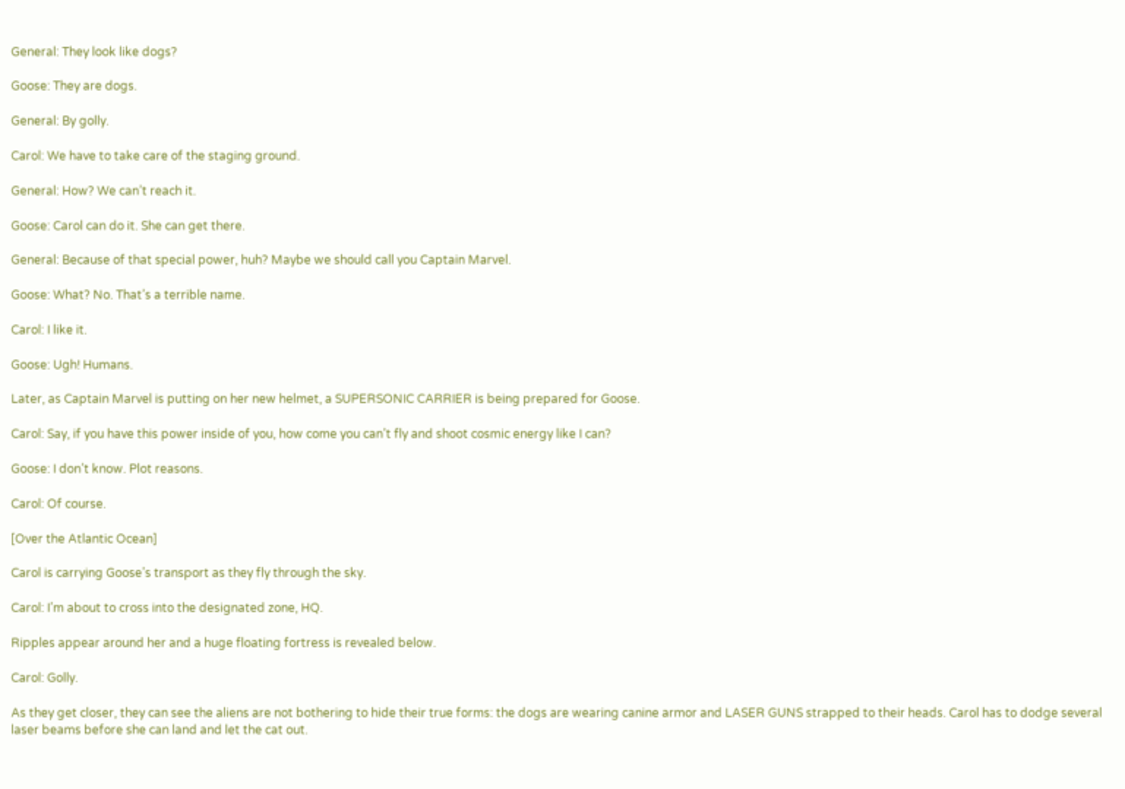General: They look like dogs?

Goose: They are dogs.

General: By golly.

Carol: We have to take care of the staging ground.

General: How? We can’t reach it.

Goose: Carol can do it. She can get there.

General: Because of that special power, huh? Maybe we should call you Captain Marvel.

Goose: What? No. That’s a terrible name.

Carol: I like it.

Goose: Ugh! Humans.

Later, as Captain Marvel is putting on her new helmet, a SUPERSONIC CARRIER is being prepared for Goose.

Carol: Say, if you have this power inside of you, how come you can’t fly and shoot cosmic energy like I can?

Goose: I don’t know. Plot reasons.

Carol: Of course.

[Over the Atlantic Ocean]

Carol is carrying Goose’s transport as they fly through the sky.

Carol: I’m about to cross into the designated zone, HQ.

Ripples appear around her and a huge floating fortress is revealed below.

Carol: Golly.

As they get closer, they can see the aliens are not bothering to hide their true forms: the dogs are wearing canine armor and LASER GUNS strapped to their heads. Carol has to dodge several laser beams before she can land and let the cat out.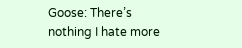Goose: There’s nothing I hate more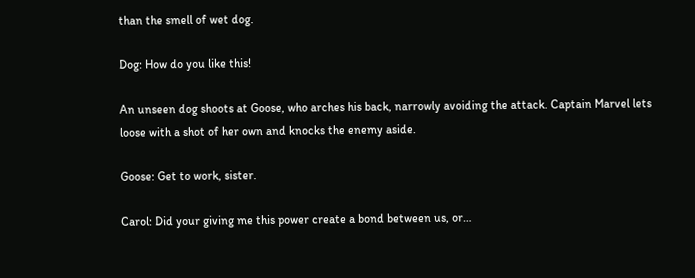than the smell of wet dog.

Dog: How do you like this!

An unseen dog shoots at Goose, who arches his back, narrowly avoiding the attack. Captain Marvel lets loose with a shot of her own and knocks the enemy aside.

Goose: Get to work, sister.

Carol: Did your giving me this power create a bond between us, or…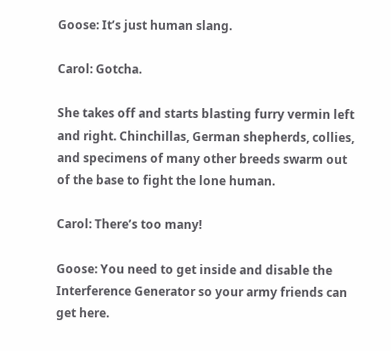Goose: It’s just human slang.

Carol: Gotcha.

She takes off and starts blasting furry vermin left and right. Chinchillas, German shepherds, collies, and specimens of many other breeds swarm out of the base to fight the lone human.

Carol: There’s too many!

Goose: You need to get inside and disable the Interference Generator so your army friends can get here.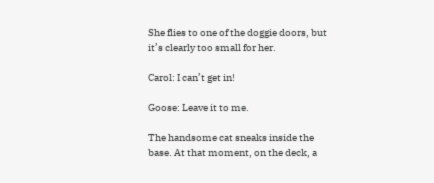She flies to one of the doggie doors, but it’s clearly too small for her.

Carol: I can’t get in!

Goose: Leave it to me.

The handsome cat sneaks inside the base. At that moment, on the deck, a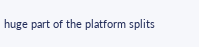huge part of the platform splits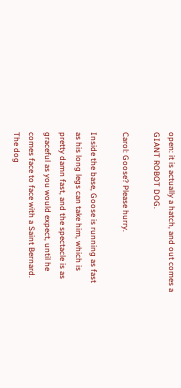open: it is actually a hatch, and out comes a GIANT ROBOT DOG.

Carol: Goose? Please hurry.

Inside the base, Goose is running as fast as his long legs can take him, which is pretty damn fast, and the spectacle is as graceful as you would expect, until he comes face to face with a Saint Bernard. The dog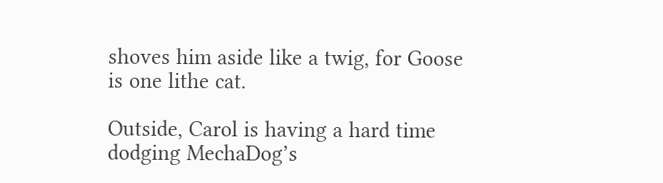shoves him aside like a twig, for Goose is one lithe cat.

Outside, Carol is having a hard time dodging MechaDog’s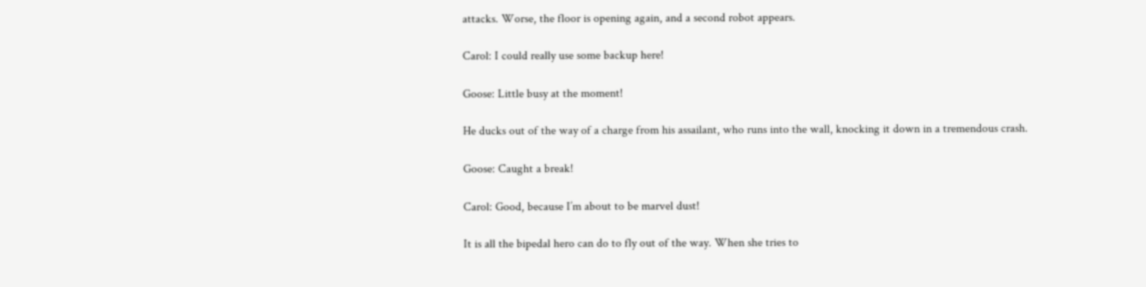attacks. Worse, the floor is opening again, and a second robot appears.

Carol: I could really use some backup here!

Goose: Little busy at the moment!

He ducks out of the way of a charge from his assailant, who runs into the wall, knocking it down in a tremendous crash.

Goose: Caught a break!

Carol: Good, because I’m about to be marvel dust!

It is all the bipedal hero can do to fly out of the way. When she tries to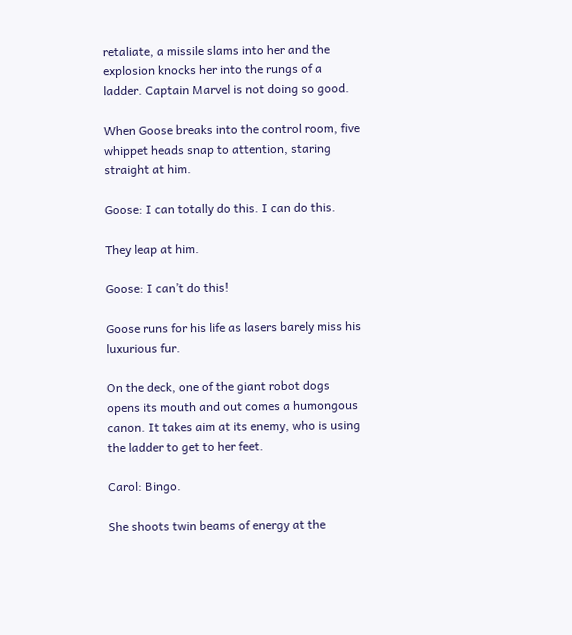retaliate, a missile slams into her and the explosion knocks her into the rungs of a ladder. Captain Marvel is not doing so good.

When Goose breaks into the control room, five whippet heads snap to attention, staring straight at him.

Goose: I can totally do this. I can do this.

They leap at him.

Goose: I can’t do this!

Goose runs for his life as lasers barely miss his luxurious fur.

On the deck, one of the giant robot dogs opens its mouth and out comes a humongous canon. It takes aim at its enemy, who is using the ladder to get to her feet.

Carol: Bingo.

She shoots twin beams of energy at the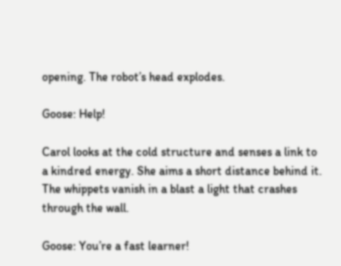opening. The robot’s head explodes.

Goose: Help!

Carol looks at the cold structure and senses a link to a kindred energy. She aims a short distance behind it. The whippets vanish in a blast a light that crashes through the wall.

Goose: You’re a fast learner!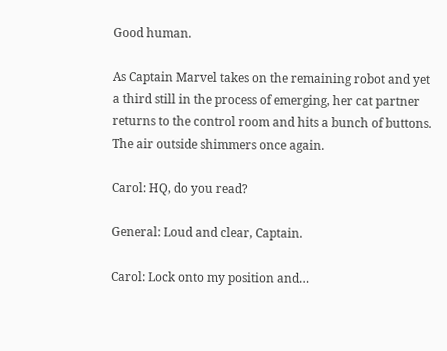Good human.

As Captain Marvel takes on the remaining robot and yet a third still in the process of emerging, her cat partner returns to the control room and hits a bunch of buttons. The air outside shimmers once again.

Carol: HQ, do you read?

General: Loud and clear, Captain.

Carol: Lock onto my position and…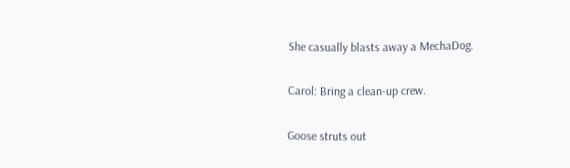She casually blasts away a MechaDog.

Carol: Bring a clean-up crew.

Goose struts out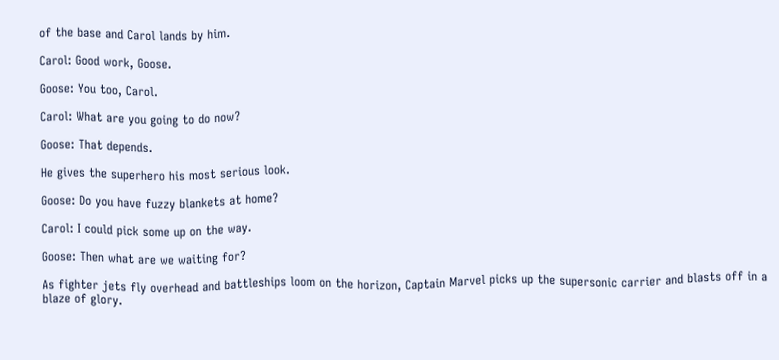of the base and Carol lands by him.

Carol: Good work, Goose.

Goose: You too, Carol.

Carol: What are you going to do now?

Goose: That depends.

He gives the superhero his most serious look.

Goose: Do you have fuzzy blankets at home?

Carol: I could pick some up on the way.

Goose: Then what are we waiting for?

As fighter jets fly overhead and battleships loom on the horizon, Captain Marvel picks up the supersonic carrier and blasts off in a blaze of glory.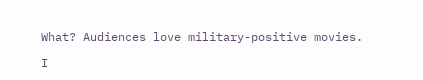What? Audiences love military-positive movies.

I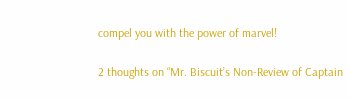compel you with the power of marvel!

2 thoughts on “Mr. Biscuit’s Non-Review of Captain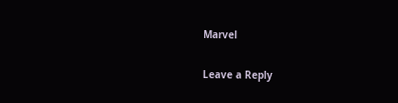Marvel

Leave a Reply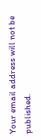Your email address will not be published.